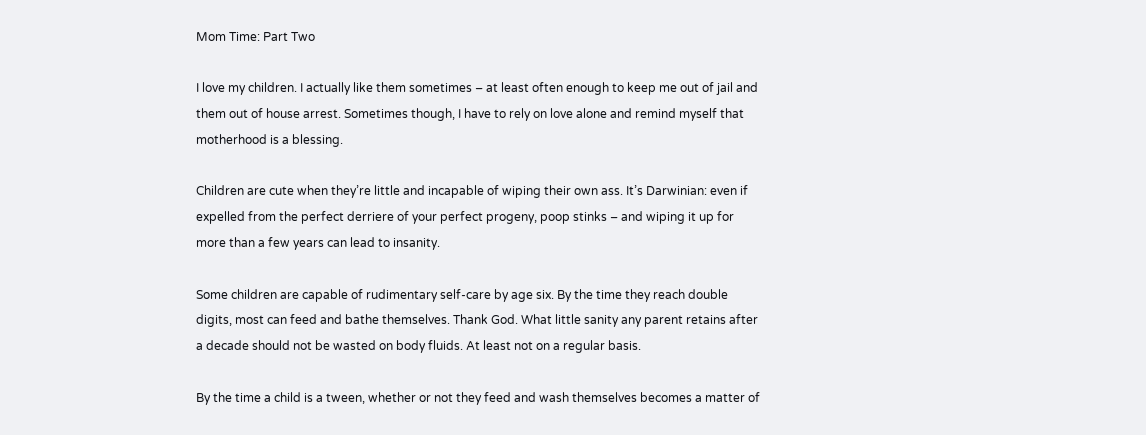Mom Time: Part Two

I love my children. I actually like them sometimes – at least often enough to keep me out of jail and them out of house arrest. Sometimes though, I have to rely on love alone and remind myself that motherhood is a blessing.

Children are cute when they’re little and incapable of wiping their own ass. It’s Darwinian: even if expelled from the perfect derriere of your perfect progeny, poop stinks – and wiping it up for more than a few years can lead to insanity.

Some children are capable of rudimentary self-care by age six. By the time they reach double digits, most can feed and bathe themselves. Thank God. What little sanity any parent retains after a decade should not be wasted on body fluids. At least not on a regular basis.

By the time a child is a tween, whether or not they feed and wash themselves becomes a matter of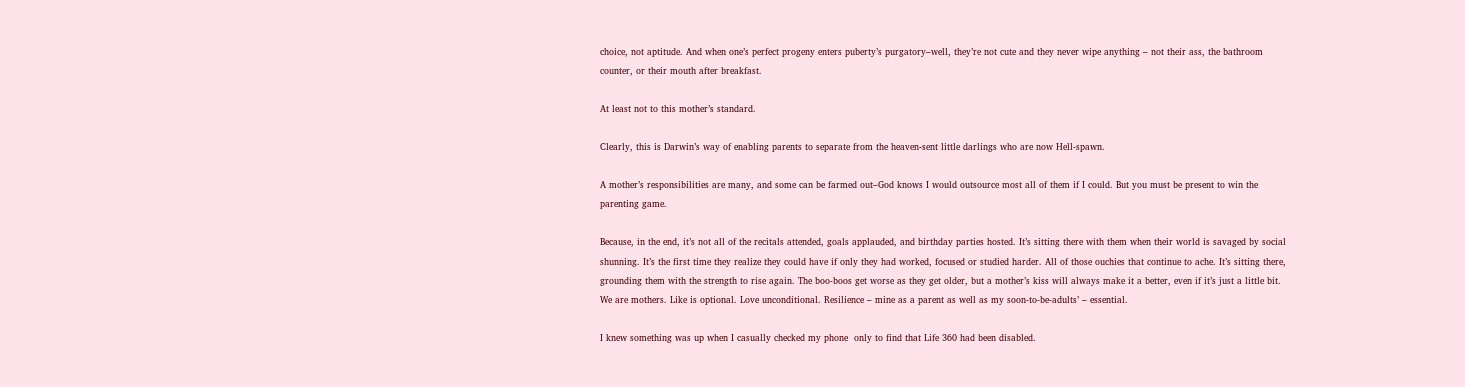choice, not aptitude. And when one’s perfect progeny enters puberty’s purgatory–well, they’re not cute and they never wipe anything – not their ass, the bathroom counter, or their mouth after breakfast.

At least not to this mother’s standard.

Clearly, this is Darwin’s way of enabling parents to separate from the heaven-sent little darlings who are now Hell-spawn.

A mother’s responsibilities are many, and some can be farmed out–God knows I would outsource most all of them if I could. But you must be present to win the parenting game.

Because, in the end, it’s not all of the recitals attended, goals applauded, and birthday parties hosted. It’s sitting there with them when their world is savaged by social shunning. It’s the first time they realize they could have if only they had worked, focused or studied harder. All of those ouchies that continue to ache. It’s sitting there, grounding them with the strength to rise again. The boo-boos get worse as they get older, but a mother’s kiss will always make it a better, even if it’s just a little bit. We are mothers. Like is optional. Love unconditional. Resilience – mine as a parent as well as my soon-to-be-adults’ – essential.

I knew something was up when I casually checked my phone  only to find that Life 360 had been disabled.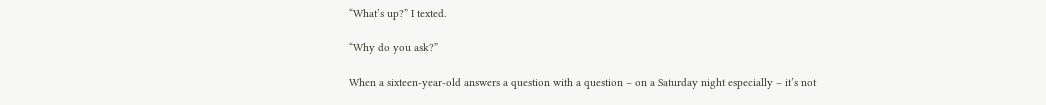“What’s up?” I texted.

“Why do you ask?”

When a sixteen-year-old answers a question with a question – on a Saturday night especially – it’s not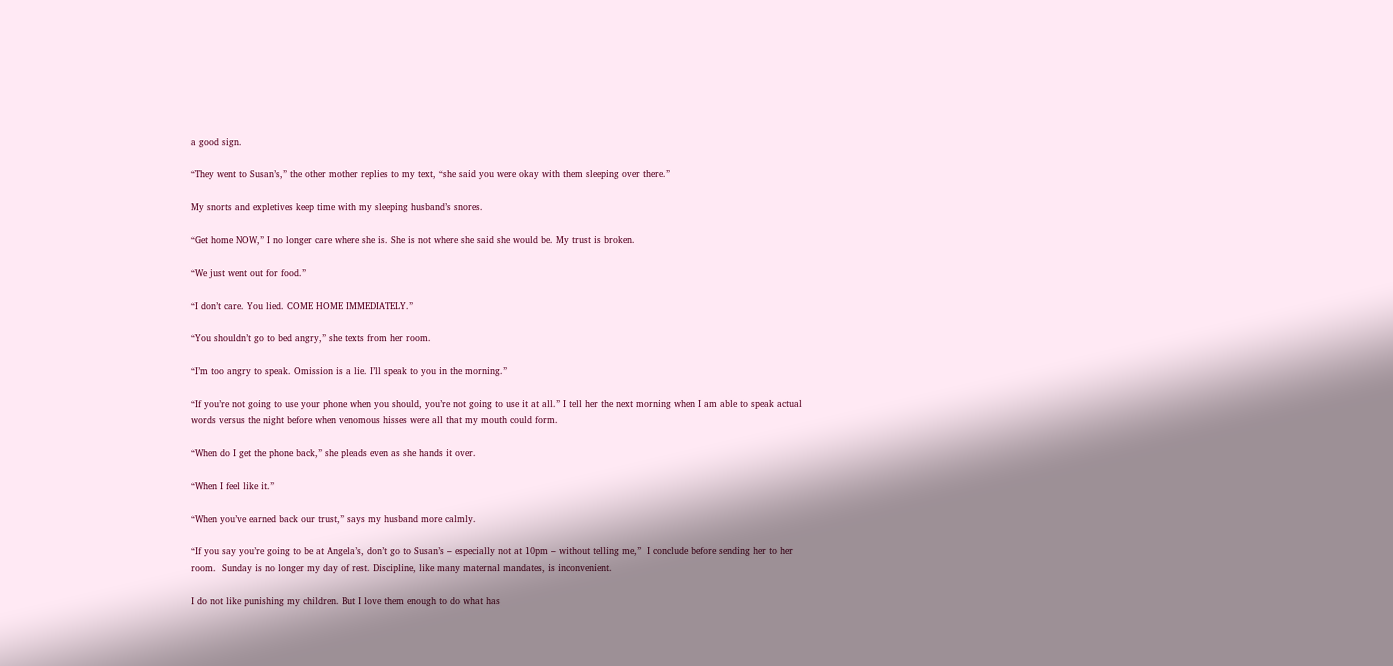a good sign.

“They went to Susan’s,” the other mother replies to my text, “she said you were okay with them sleeping over there.”

My snorts and expletives keep time with my sleeping husband’s snores.

“Get home NOW,” I no longer care where she is. She is not where she said she would be. My trust is broken.

“We just went out for food.”

“I don’t care. You lied. COME HOME IMMEDIATELY.”

“You shouldn’t go to bed angry,” she texts from her room.

“I’m too angry to speak. Omission is a lie. I’ll speak to you in the morning.”

“If you’re not going to use your phone when you should, you’re not going to use it at all.” I tell her the next morning when I am able to speak actual words versus the night before when venomous hisses were all that my mouth could form.

“When do I get the phone back,” she pleads even as she hands it over.

“When I feel like it.”

“When you’ve earned back our trust,” says my husband more calmly.

“If you say you’re going to be at Angela’s, don’t go to Susan’s – especially not at 10pm – without telling me,”  I conclude before sending her to her room.  Sunday is no longer my day of rest. Discipline, like many maternal mandates, is inconvenient.

I do not like punishing my children. But I love them enough to do what has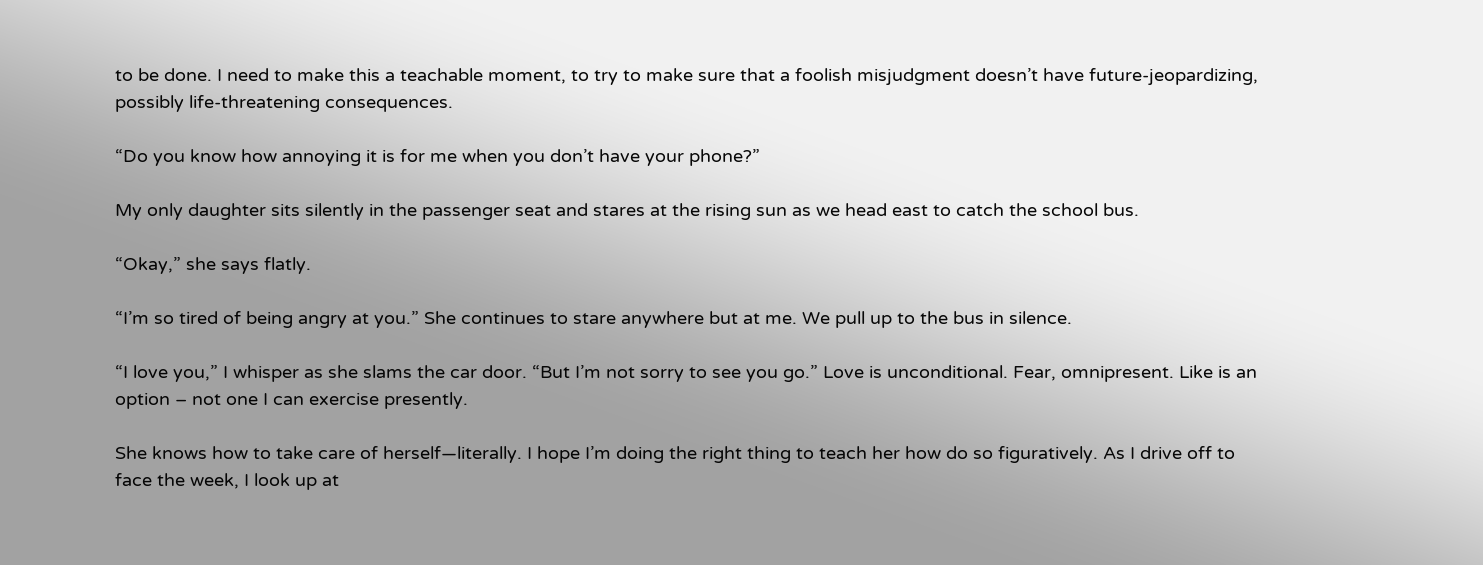to be done. I need to make this a teachable moment, to try to make sure that a foolish misjudgment doesn’t have future-jeopardizing, possibly life-threatening consequences.

“Do you know how annoying it is for me when you don’t have your phone?”

My only daughter sits silently in the passenger seat and stares at the rising sun as we head east to catch the school bus.

“Okay,” she says flatly.

“I’m so tired of being angry at you.” She continues to stare anywhere but at me. We pull up to the bus in silence.

“I love you,” I whisper as she slams the car door. “But I’m not sorry to see you go.” Love is unconditional. Fear, omnipresent. Like is an option – not one I can exercise presently.

She knows how to take care of herself—literally. I hope I’m doing the right thing to teach her how do so figuratively. As I drive off to face the week, I look up at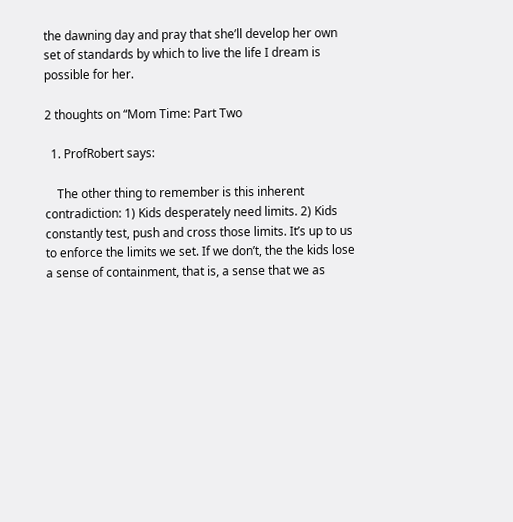the dawning day and pray that she’ll develop her own set of standards by which to live the life I dream is possible for her.

2 thoughts on “Mom Time: Part Two

  1. ProfRobert says:

    The other thing to remember is this inherent contradiction: 1) Kids desperately need limits. 2) Kids constantly test, push and cross those limits. It’s up to us to enforce the limits we set. If we don’t, the the kids lose a sense of containment, that is, a sense that we as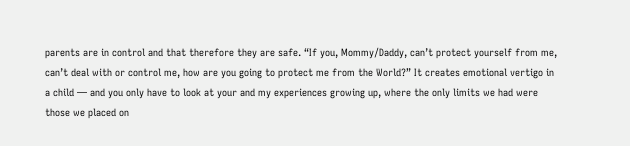parents are in control and that therefore they are safe. “If you, Mommy/Daddy, can’t protect yourself from me, can’t deal with or control me, how are you going to protect me from the World?” It creates emotional vertigo in a child — and you only have to look at your and my experiences growing up, where the only limits we had were those we placed on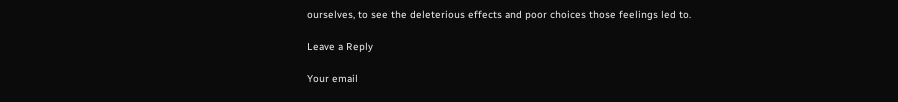ourselves, to see the deleterious effects and poor choices those feelings led to.

Leave a Reply

Your email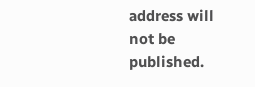address will not be published.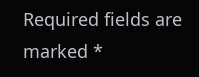Required fields are marked *